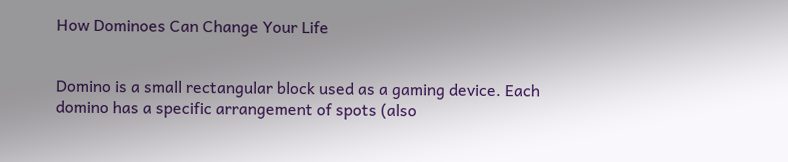How Dominoes Can Change Your Life


Domino is a small rectangular block used as a gaming device. Each domino has a specific arrangement of spots (also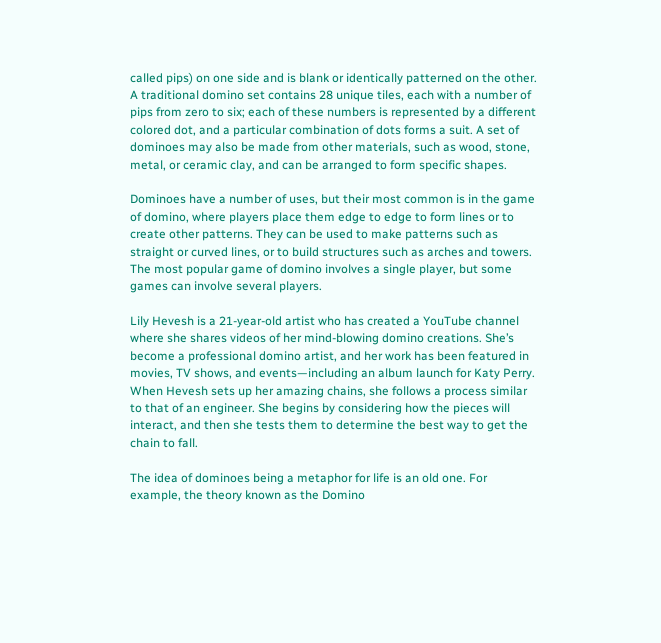called pips) on one side and is blank or identically patterned on the other. A traditional domino set contains 28 unique tiles, each with a number of pips from zero to six; each of these numbers is represented by a different colored dot, and a particular combination of dots forms a suit. A set of dominoes may also be made from other materials, such as wood, stone, metal, or ceramic clay, and can be arranged to form specific shapes.

Dominoes have a number of uses, but their most common is in the game of domino, where players place them edge to edge to form lines or to create other patterns. They can be used to make patterns such as straight or curved lines, or to build structures such as arches and towers. The most popular game of domino involves a single player, but some games can involve several players.

Lily Hevesh is a 21-year-old artist who has created a YouTube channel where she shares videos of her mind-blowing domino creations. She’s become a professional domino artist, and her work has been featured in movies, TV shows, and events—including an album launch for Katy Perry. When Hevesh sets up her amazing chains, she follows a process similar to that of an engineer. She begins by considering how the pieces will interact, and then she tests them to determine the best way to get the chain to fall.

The idea of dominoes being a metaphor for life is an old one. For example, the theory known as the Domino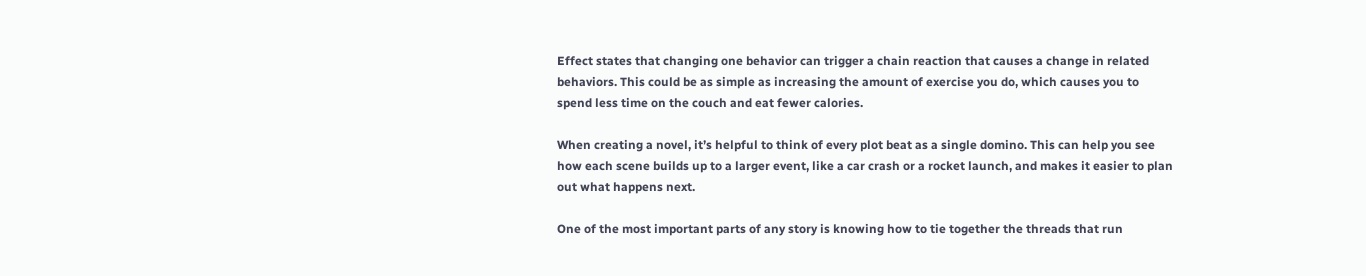Effect states that changing one behavior can trigger a chain reaction that causes a change in related behaviors. This could be as simple as increasing the amount of exercise you do, which causes you to spend less time on the couch and eat fewer calories.

When creating a novel, it’s helpful to think of every plot beat as a single domino. This can help you see how each scene builds up to a larger event, like a car crash or a rocket launch, and makes it easier to plan out what happens next.

One of the most important parts of any story is knowing how to tie together the threads that run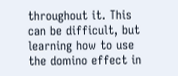throughout it. This can be difficult, but learning how to use the domino effect in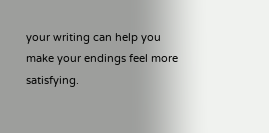your writing can help you make your endings feel more satisfying.